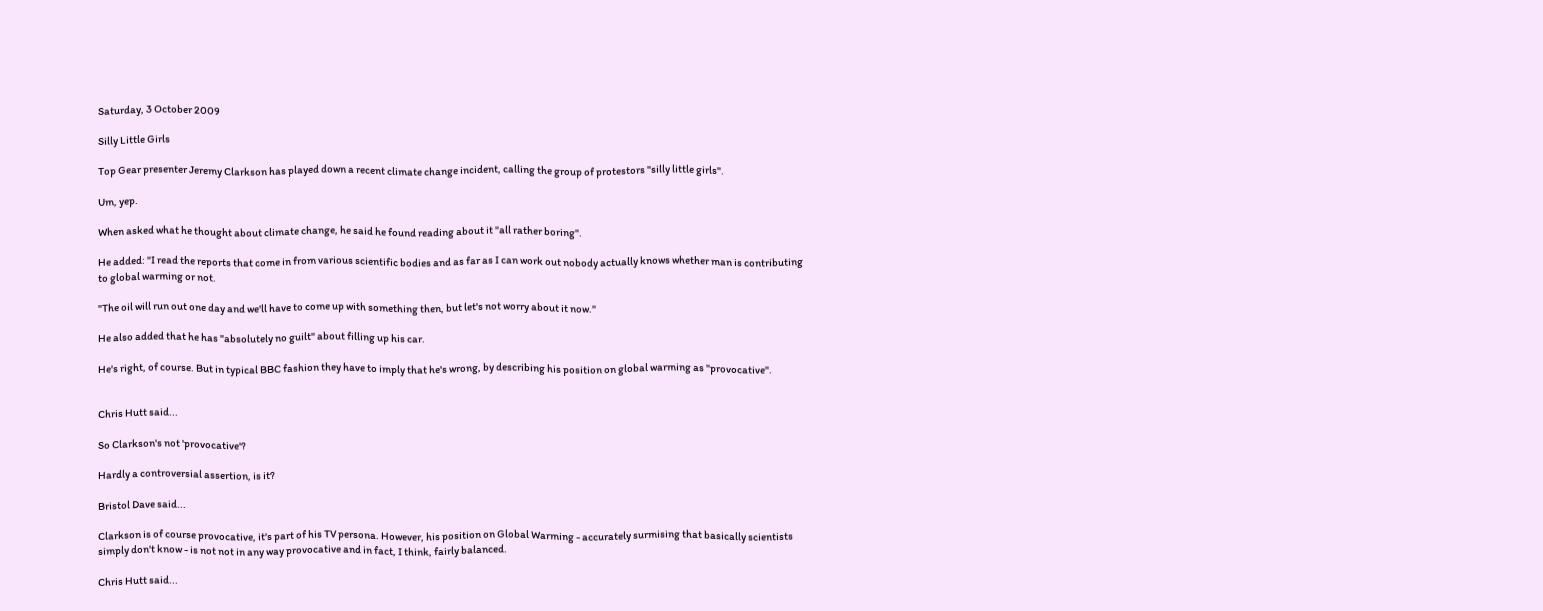Saturday, 3 October 2009

Silly Little Girls

Top Gear presenter Jeremy Clarkson has played down a recent climate change incident, calling the group of protestors "silly little girls".

Um, yep.

When asked what he thought about climate change, he said he found reading about it "all rather boring".

He added: "I read the reports that come in from various scientific bodies and as far as I can work out nobody actually knows whether man is contributing to global warming or not.

"The oil will run out one day and we'll have to come up with something then, but let's not worry about it now."

He also added that he has "absolutely no guilt" about filling up his car.

He's right, of course. But in typical BBC fashion they have to imply that he's wrong, by describing his position on global warming as "provocative".


Chris Hutt said...

So Clarkson's not 'provocative'?

Hardly a controversial assertion, is it?

Bristol Dave said...

Clarkson is of course provocative, it's part of his TV persona. However, his position on Global Warming - accurately surmising that basically scientists simply don't know - is not not in any way provocative and in fact, I think, fairly balanced.

Chris Hutt said...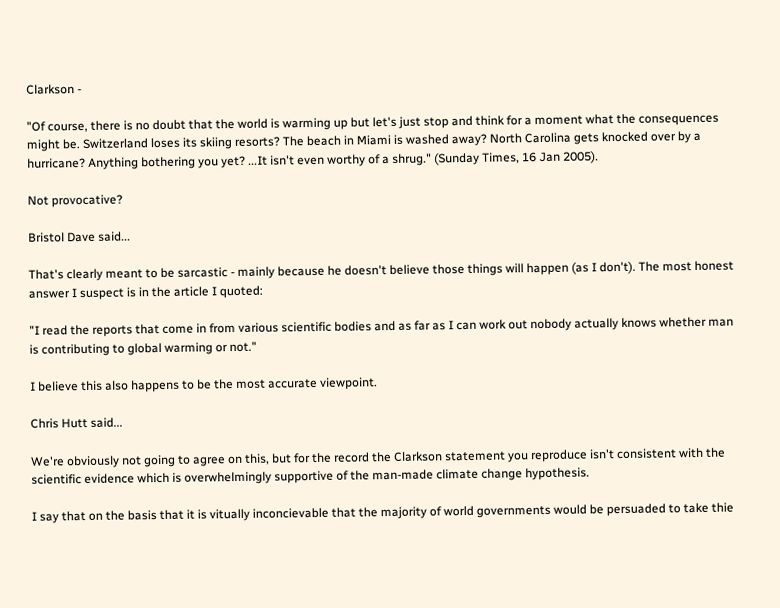Clarkson -

"Of course, there is no doubt that the world is warming up but let's just stop and think for a moment what the consequences might be. Switzerland loses its skiing resorts? The beach in Miami is washed away? North Carolina gets knocked over by a hurricane? Anything bothering you yet? ...It isn't even worthy of a shrug." (Sunday Times, 16 Jan 2005).

Not provocative?

Bristol Dave said...

That's clearly meant to be sarcastic - mainly because he doesn't believe those things will happen (as I don't). The most honest answer I suspect is in the article I quoted:

"I read the reports that come in from various scientific bodies and as far as I can work out nobody actually knows whether man is contributing to global warming or not."

I believe this also happens to be the most accurate viewpoint.

Chris Hutt said...

We're obviously not going to agree on this, but for the record the Clarkson statement you reproduce isn't consistent with the scientific evidence which is overwhelmingly supportive of the man-made climate change hypothesis.

I say that on the basis that it is vitually inconcievable that the majority of world governments would be persuaded to take thie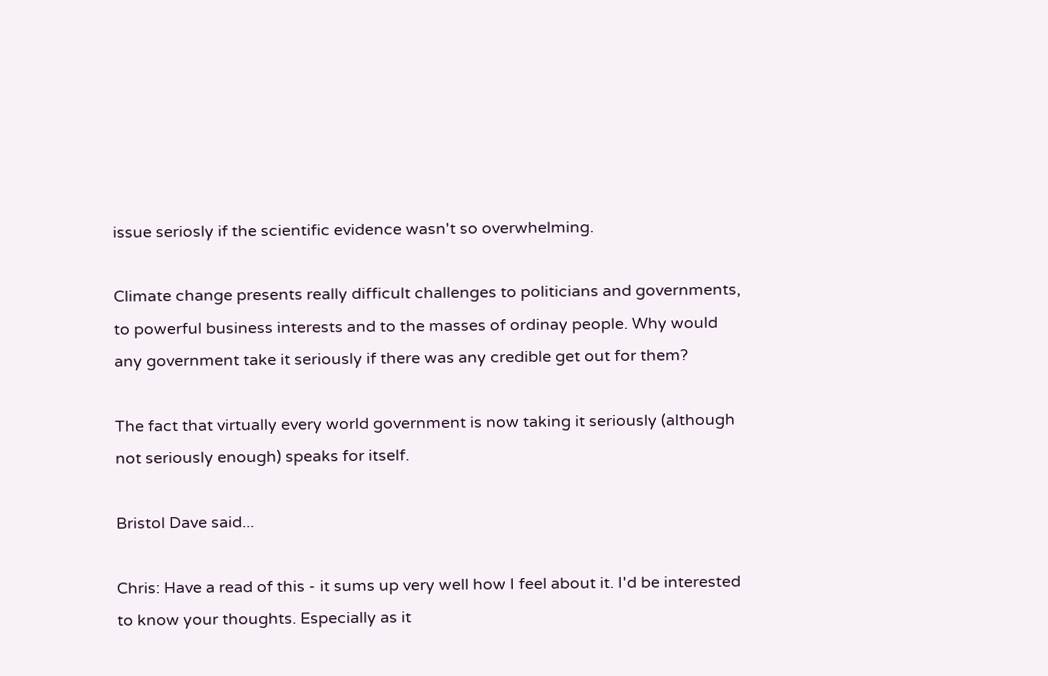issue seriosly if the scientific evidence wasn't so overwhelming.

Climate change presents really difficult challenges to politicians and governments, to powerful business interests and to the masses of ordinay people. Why would any government take it seriously if there was any credible get out for them?

The fact that virtually every world government is now taking it seriously (although not seriously enough) speaks for itself.

Bristol Dave said...

Chris: Have a read of this - it sums up very well how I feel about it. I'd be interested to know your thoughts. Especially as it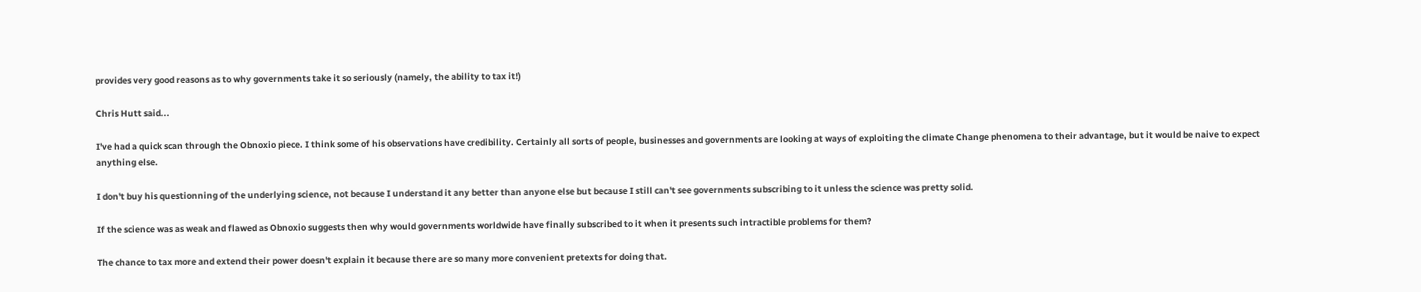provides very good reasons as to why governments take it so seriously (namely, the ability to tax it!)

Chris Hutt said...

I've had a quick scan through the Obnoxio piece. I think some of his observations have credibility. Certainly all sorts of people, businesses and governments are looking at ways of exploiting the climate Change phenomena to their advantage, but it would be naive to expect anything else.

I don't buy his questionning of the underlying science, not because I understand it any better than anyone else but because I still can't see governments subscribing to it unless the science was pretty solid.

If the science was as weak and flawed as Obnoxio suggests then why would governments worldwide have finally subscribed to it when it presents such intractible problems for them?

The chance to tax more and extend their power doesn't explain it because there are so many more convenient pretexts for doing that.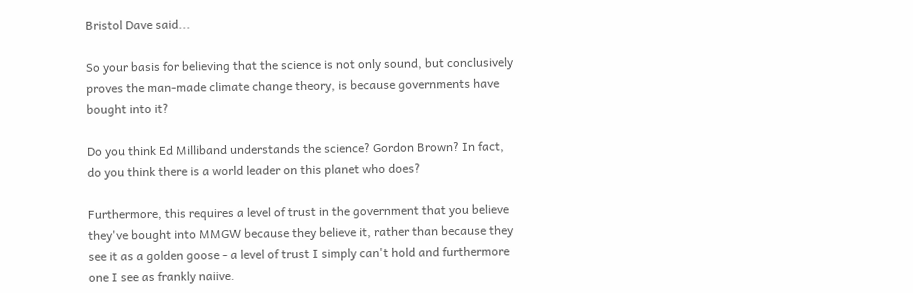Bristol Dave said...

So your basis for believing that the science is not only sound, but conclusively proves the man-made climate change theory, is because governments have bought into it?

Do you think Ed Milliband understands the science? Gordon Brown? In fact, do you think there is a world leader on this planet who does?

Furthermore, this requires a level of trust in the government that you believe they've bought into MMGW because they believe it, rather than because they see it as a golden goose - a level of trust I simply can't hold and furthermore one I see as frankly naiive.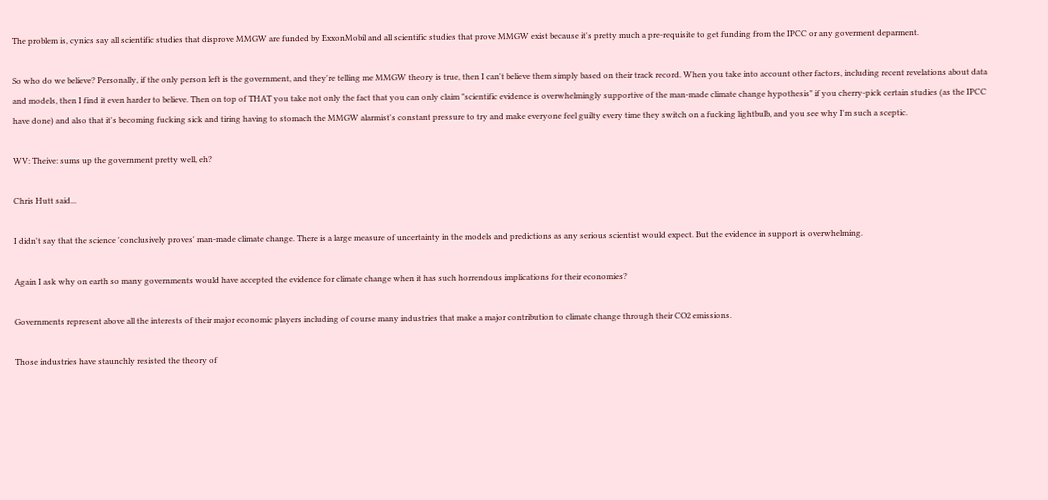The problem is, cynics say all scientific studies that disprove MMGW are funded by ExxonMobil and all scientific studies that prove MMGW exist because it's pretty much a pre-requisite to get funding from the IPCC or any goverment deparment.

So who do we believe? Personally, if the only person left is the government, and they're telling me MMGW theory is true, then I can't believe them simply based on their track record. When you take into account other factors, including recent revelations about data and models, then I find it even harder to believe. Then on top of THAT you take not only the fact that you can only claim "scientific evidence is overwhelmingly supportive of the man-made climate change hypothesis" if you cherry-pick certain studies (as the IPCC have done) and also that it's becoming fucking sick and tiring having to stomach the MMGW alarmist's constant pressure to try and make everyone feel guilty every time they switch on a fucking lightbulb, and you see why I'm such a sceptic.

WV: Theive: sums up the government pretty well, eh?

Chris Hutt said...

I didn't say that the science 'conclusively proves' man-made climate change. There is a large measure of uncertainty in the models and predictions as any serious scientist would expect. But the evidence in support is overwhelming.

Again I ask why on earth so many governments would have accepted the evidence for climate change when it has such horrendous implications for their economies?

Governments represent above all the interests of their major economic players including of course many industries that make a major contribution to climate change through their CO2 emissions.

Those industries have staunchly resisted the theory of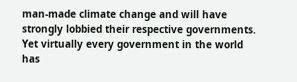man-made climate change and will have strongly lobbied their respective governments. Yet virtually every government in the world has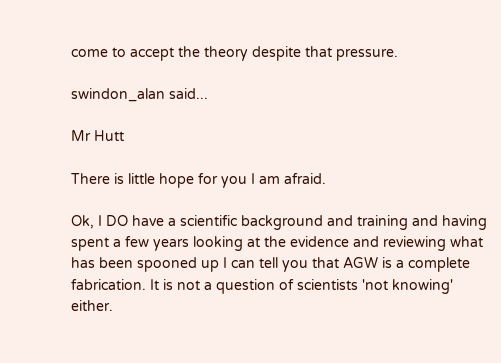come to accept the theory despite that pressure.

swindon_alan said...

Mr Hutt

There is little hope for you I am afraid.

Ok, I DO have a scientific background and training and having spent a few years looking at the evidence and reviewing what has been spooned up I can tell you that AGW is a complete fabrication. It is not a question of scientists 'not knowing' either.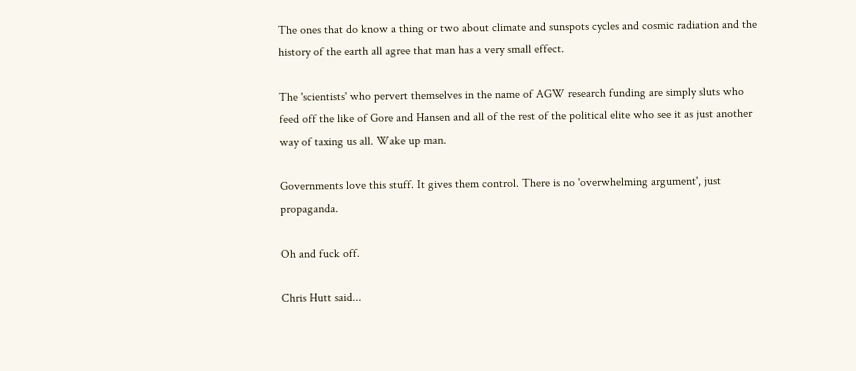The ones that do know a thing or two about climate and sunspots cycles and cosmic radiation and the history of the earth all agree that man has a very small effect.

The 'scientists' who pervert themselves in the name of AGW research funding are simply sluts who feed off the like of Gore and Hansen and all of the rest of the political elite who see it as just another way of taxing us all. Wake up man.

Governments love this stuff. It gives them control. There is no 'overwhelming argument', just propaganda.

Oh and fuck off.

Chris Hutt said...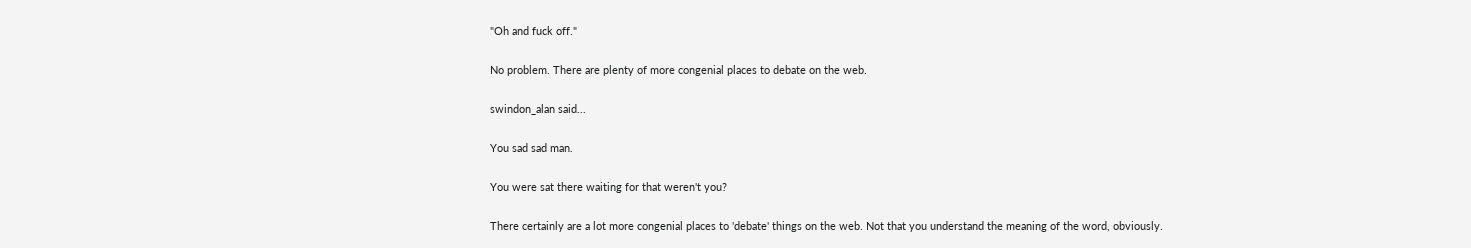"Oh and fuck off."

No problem. There are plenty of more congenial places to debate on the web.

swindon_alan said...

You sad sad man.

You were sat there waiting for that weren't you?

There certainly are a lot more congenial places to 'debate' things on the web. Not that you understand the meaning of the word, obviously.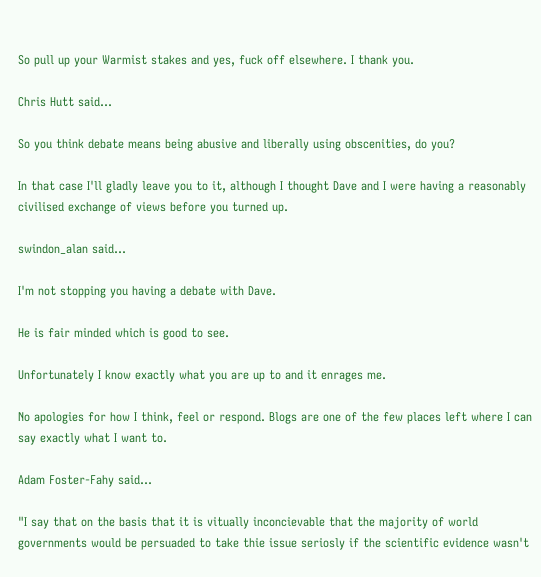So pull up your Warmist stakes and yes, fuck off elsewhere. I thank you.

Chris Hutt said...

So you think debate means being abusive and liberally using obscenities, do you?

In that case I'll gladly leave you to it, although I thought Dave and I were having a reasonably civilised exchange of views before you turned up.

swindon_alan said...

I'm not stopping you having a debate with Dave.

He is fair minded which is good to see.

Unfortunately I know exactly what you are up to and it enrages me.

No apologies for how I think, feel or respond. Blogs are one of the few places left where I can say exactly what I want to.

Adam Foster-Fahy said...

"I say that on the basis that it is vitually inconcievable that the majority of world governments would be persuaded to take thie issue seriosly if the scientific evidence wasn't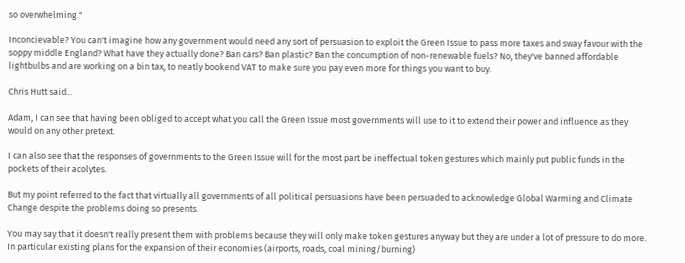so overwhelming."

Inconcievable? You can't imagine how any government would need any sort of persuasion to exploit the Green Issue to pass more taxes and sway favour with the soppy middle England? What have they actually done? Ban cars? Ban plastic? Ban the concumption of non-renewable fuels? No, they've banned affordable lightbulbs and are working on a bin tax, to neatly bookend VAT to make sure you pay even more for things you want to buy.

Chris Hutt said...

Adam, I can see that having been obliged to accept what you call the Green Issue most governments will use to it to extend their power and influence as they would on any other pretext.

I can also see that the responses of governments to the Green Issue will for the most part be ineffectual token gestures which mainly put public funds in the pockets of their acolytes.

But my point referred to the fact that virtually all governments of all political persuasions have been persuaded to acknowledge Global Warming and Climate Change despite the problems doing so presents.

You may say that it doesn't really present them with problems because they will only make token gestures anyway but they are under a lot of pressure to do more. In particular existing plans for the expansion of their economies (airports, roads, coal mining/burning)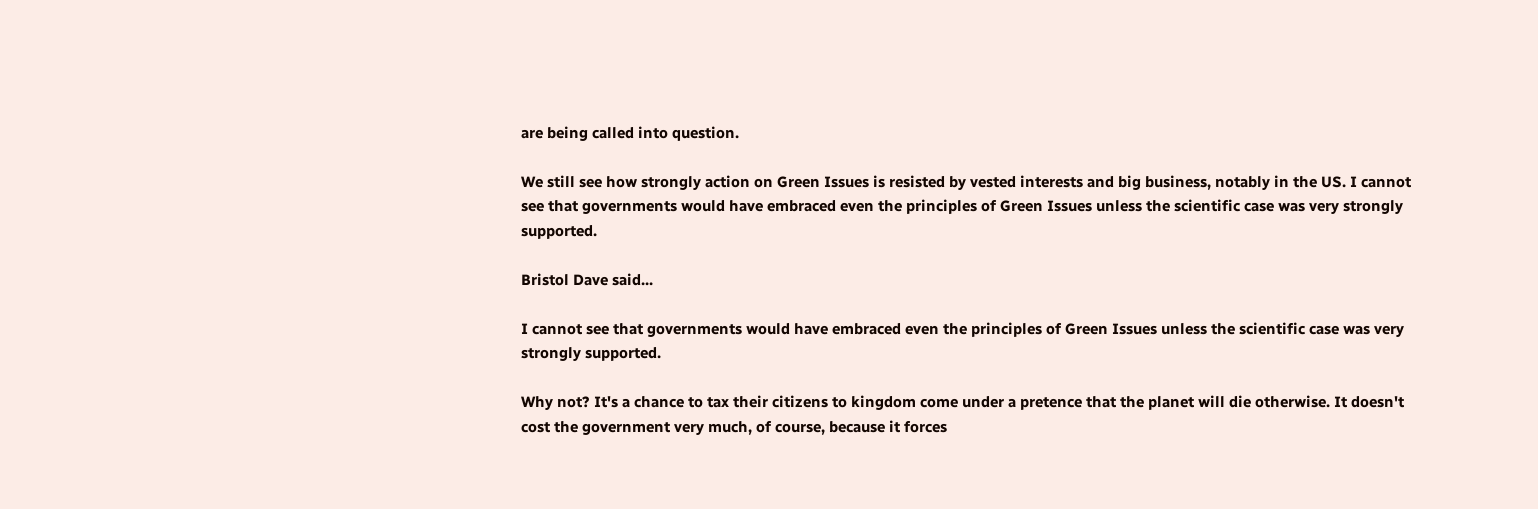are being called into question.

We still see how strongly action on Green Issues is resisted by vested interests and big business, notably in the US. I cannot see that governments would have embraced even the principles of Green Issues unless the scientific case was very strongly supported.

Bristol Dave said...

I cannot see that governments would have embraced even the principles of Green Issues unless the scientific case was very strongly supported.

Why not? It's a chance to tax their citizens to kingdom come under a pretence that the planet will die otherwise. It doesn't cost the government very much, of course, because it forces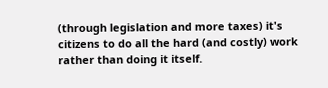(through legislation and more taxes) it's citizens to do all the hard (and costly) work rather than doing it itself.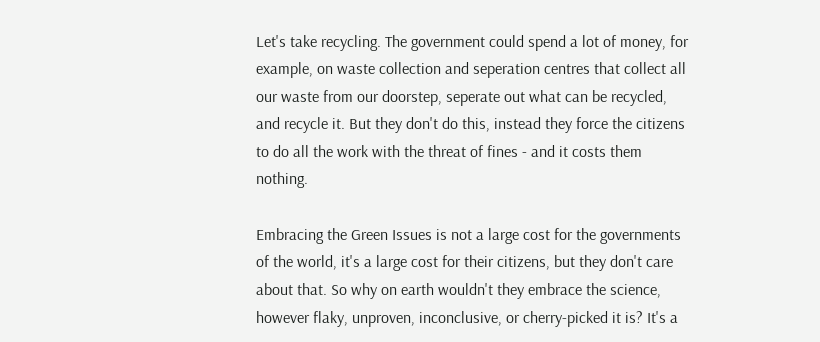Let's take recycling. The government could spend a lot of money, for example, on waste collection and seperation centres that collect all our waste from our doorstep, seperate out what can be recycled, and recycle it. But they don't do this, instead they force the citizens to do all the work with the threat of fines - and it costs them nothing.

Embracing the Green Issues is not a large cost for the governments of the world, it's a large cost for their citizens, but they don't care about that. So why on earth wouldn't they embrace the science, however flaky, unproven, inconclusive, or cherry-picked it is? It's a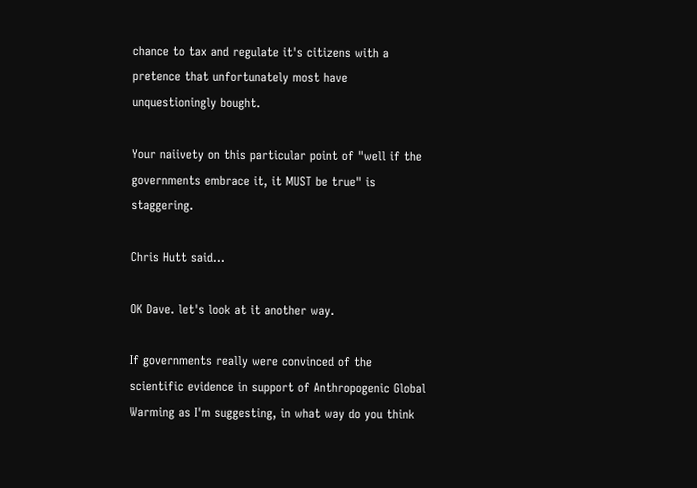chance to tax and regulate it's citizens with a pretence that unfortunately most have unquestioningly bought.

Your naiivety on this particular point of "well if the governments embrace it, it MUST be true" is staggering.

Chris Hutt said...

OK Dave. let's look at it another way.

If governments really were convinced of the scientific evidence in support of Anthropogenic Global Warming as I'm suggesting, in what way do you think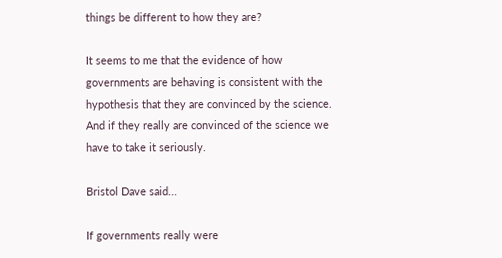things be different to how they are?

It seems to me that the evidence of how governments are behaving is consistent with the hypothesis that they are convinced by the science. And if they really are convinced of the science we have to take it seriously.

Bristol Dave said...

If governments really were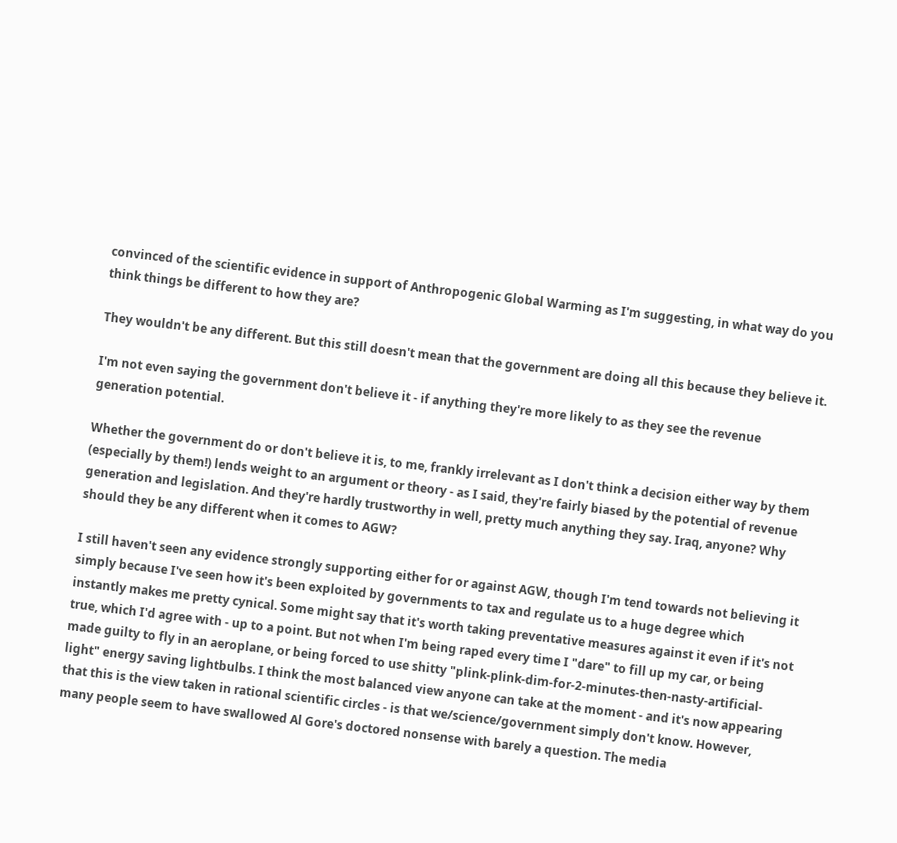convinced of the scientific evidence in support of Anthropogenic Global Warming as I'm suggesting, in what way do you think things be different to how they are?

They wouldn't be any different. But this still doesn't mean that the government are doing all this because they believe it.

I'm not even saying the government don't believe it - if anything they're more likely to as they see the revenue generation potential.

Whether the government do or don't believe it is, to me, frankly irrelevant as I don't think a decision either way by them (especially by them!) lends weight to an argument or theory - as I said, they're fairly biased by the potential of revenue generation and legislation. And they're hardly trustworthy in well, pretty much anything they say. Iraq, anyone? Why should they be any different when it comes to AGW?

I still haven't seen any evidence strongly supporting either for or against AGW, though I'm tend towards not believing it simply because I've seen how it's been exploited by governments to tax and regulate us to a huge degree which instantly makes me pretty cynical. Some might say that it's worth taking preventative measures against it even if it's not true, which I'd agree with - up to a point. But not when I'm being raped every time I "dare" to fill up my car, or being made guilty to fly in an aeroplane, or being forced to use shitty "plink-plink-dim-for-2-minutes-then-nasty-artificial-light" energy saving lightbulbs. I think the most balanced view anyone can take at the moment - and it's now appearing that this is the view taken in rational scientific circles - is that we/science/government simply don't know. However, many people seem to have swallowed Al Gore's doctored nonsense with barely a question. The media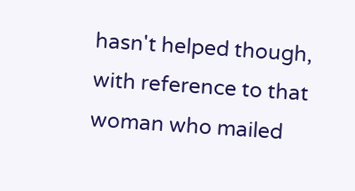hasn't helped though, with reference to that woman who mailed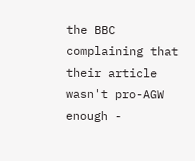the BBC complaining that their article wasn't pro-AGW enough -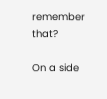remember that?

On a side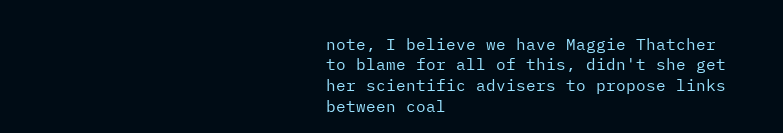note, I believe we have Maggie Thatcher to blame for all of this, didn't she get her scientific advisers to propose links between coal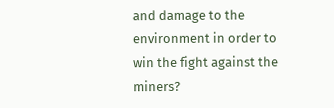and damage to the environment in order to win the fight against the miners?